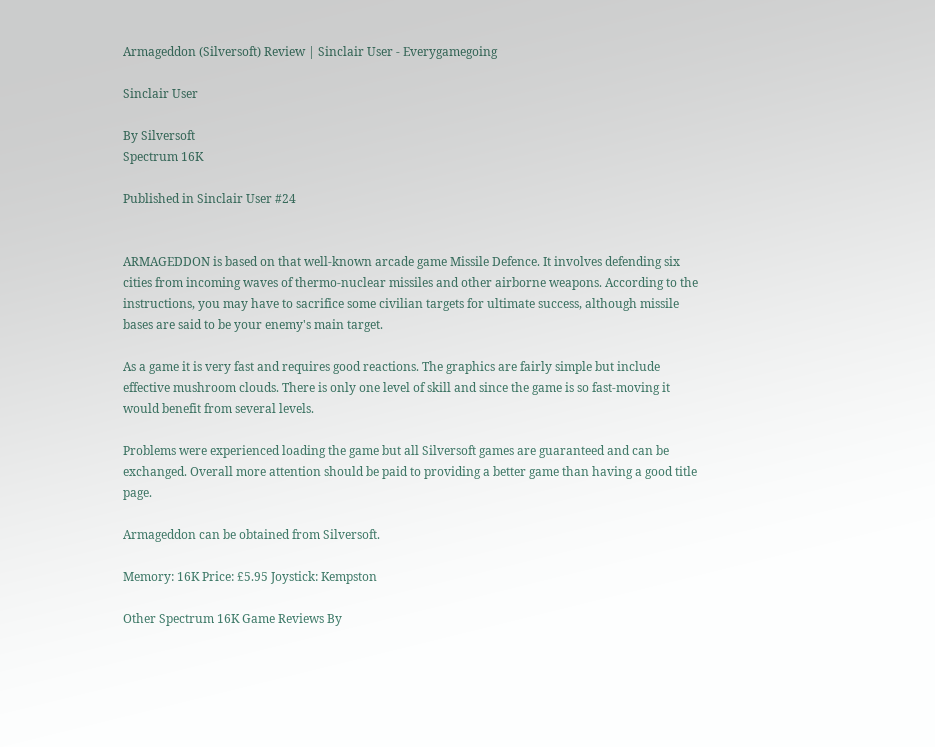Armageddon (Silversoft) Review | Sinclair User - Everygamegoing

Sinclair User

By Silversoft
Spectrum 16K

Published in Sinclair User #24


ARMAGEDDON is based on that well-known arcade game Missile Defence. It involves defending six cities from incoming waves of thermo-nuclear missiles and other airborne weapons. According to the instructions, you may have to sacrifice some civilian targets for ultimate success, although missile bases are said to be your enemy's main target.

As a game it is very fast and requires good reactions. The graphics are fairly simple but include effective mushroom clouds. There is only one level of skill and since the game is so fast-moving it would benefit from several levels.

Problems were experienced loading the game but all Silversoft games are guaranteed and can be exchanged. Overall more attention should be paid to providing a better game than having a good title page.

Armageddon can be obtained from Silversoft.

Memory: 16K Price: £5.95 Joystick: Kempston

Other Spectrum 16K Game Reviews By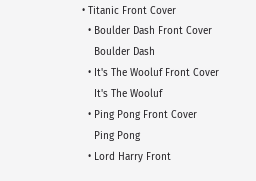• Titanic Front Cover
  • Boulder Dash Front Cover
    Boulder Dash
  • It's The Wooluf Front Cover
    It's The Wooluf
  • Ping Pong Front Cover
    Ping Pong
  • Lord Harry Front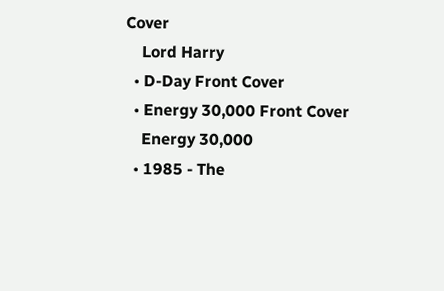Cover
    Lord Harry
  • D-Day Front Cover
  • Energy 30,000 Front Cover
    Energy 30,000
  • 1985 - The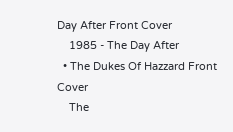Day After Front Cover
    1985 - The Day After
  • The Dukes Of Hazzard Front Cover
    The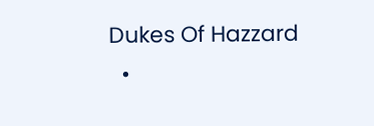Dukes Of Hazzard
  •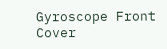Gyroscope Front Cover